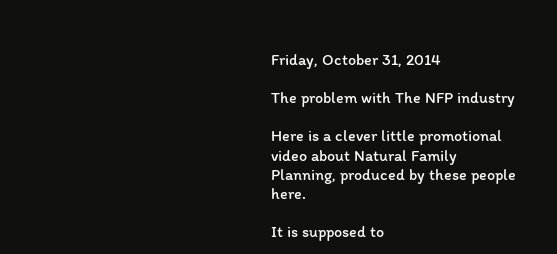Friday, October 31, 2014

The problem with The NFP industry

Here is a clever little promotional video about Natural Family Planning, produced by these people here.

It is supposed to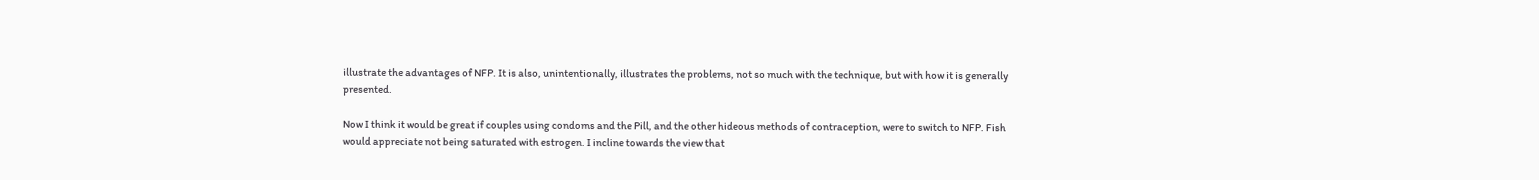illustrate the advantages of NFP. It is also, unintentionally, illustrates the problems, not so much with the technique, but with how it is generally presented.

Now I think it would be great if couples using condoms and the Pill, and the other hideous methods of contraception, were to switch to NFP. Fish would appreciate not being saturated with estrogen. I incline towards the view that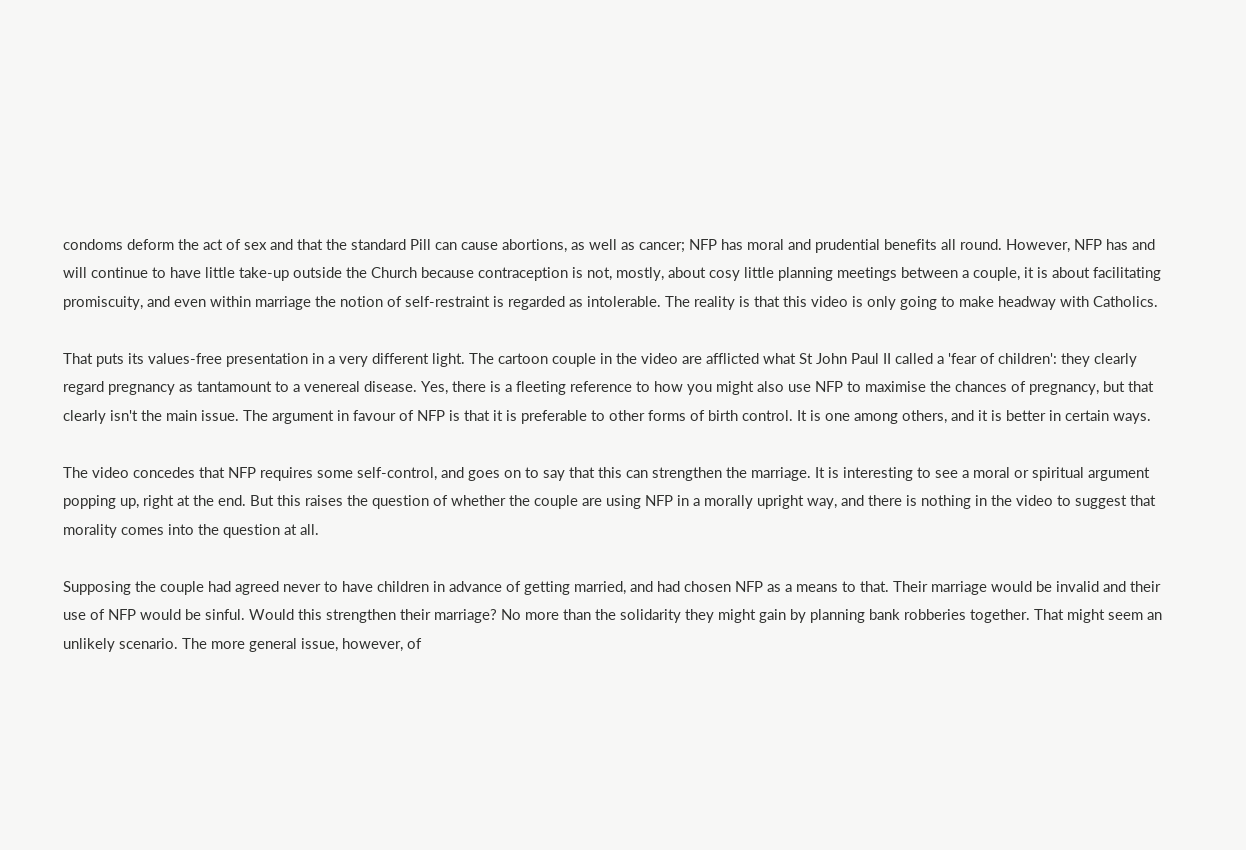condoms deform the act of sex and that the standard Pill can cause abortions, as well as cancer; NFP has moral and prudential benefits all round. However, NFP has and will continue to have little take-up outside the Church because contraception is not, mostly, about cosy little planning meetings between a couple, it is about facilitating promiscuity, and even within marriage the notion of self-restraint is regarded as intolerable. The reality is that this video is only going to make headway with Catholics.

That puts its values-free presentation in a very different light. The cartoon couple in the video are afflicted what St John Paul II called a 'fear of children': they clearly regard pregnancy as tantamount to a venereal disease. Yes, there is a fleeting reference to how you might also use NFP to maximise the chances of pregnancy, but that clearly isn't the main issue. The argument in favour of NFP is that it is preferable to other forms of birth control. It is one among others, and it is better in certain ways.

The video concedes that NFP requires some self-control, and goes on to say that this can strengthen the marriage. It is interesting to see a moral or spiritual argument popping up, right at the end. But this raises the question of whether the couple are using NFP in a morally upright way, and there is nothing in the video to suggest that morality comes into the question at all.

Supposing the couple had agreed never to have children in advance of getting married, and had chosen NFP as a means to that. Their marriage would be invalid and their use of NFP would be sinful. Would this strengthen their marriage? No more than the solidarity they might gain by planning bank robberies together. That might seem an unlikely scenario. The more general issue, however, of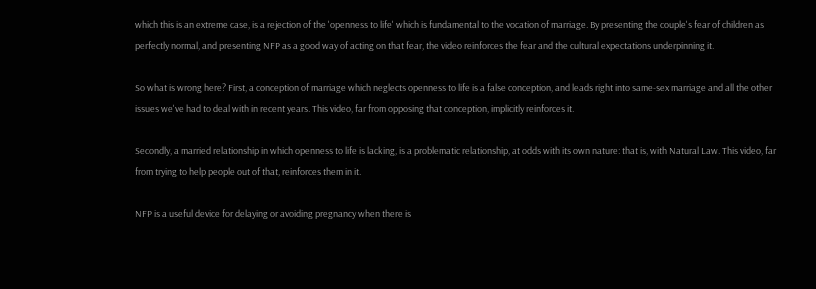which this is an extreme case, is a rejection of the 'openness to life' which is fundamental to the vocation of marriage. By presenting the couple's fear of children as perfectly normal, and presenting NFP as a good way of acting on that fear, the video reinforces the fear and the cultural expectations underpinning it.

So what is wrong here? First, a conception of marriage which neglects openness to life is a false conception, and leads right into same-sex marriage and all the other issues we've had to deal with in recent years. This video, far from opposing that conception, implicitly reinforces it.

Secondly, a married relationship in which openness to life is lacking, is a problematic relationship, at odds with its own nature: that is, with Natural Law. This video, far from trying to help people out of that, reinforces them in it.

NFP is a useful device for delaying or avoiding pregnancy when there is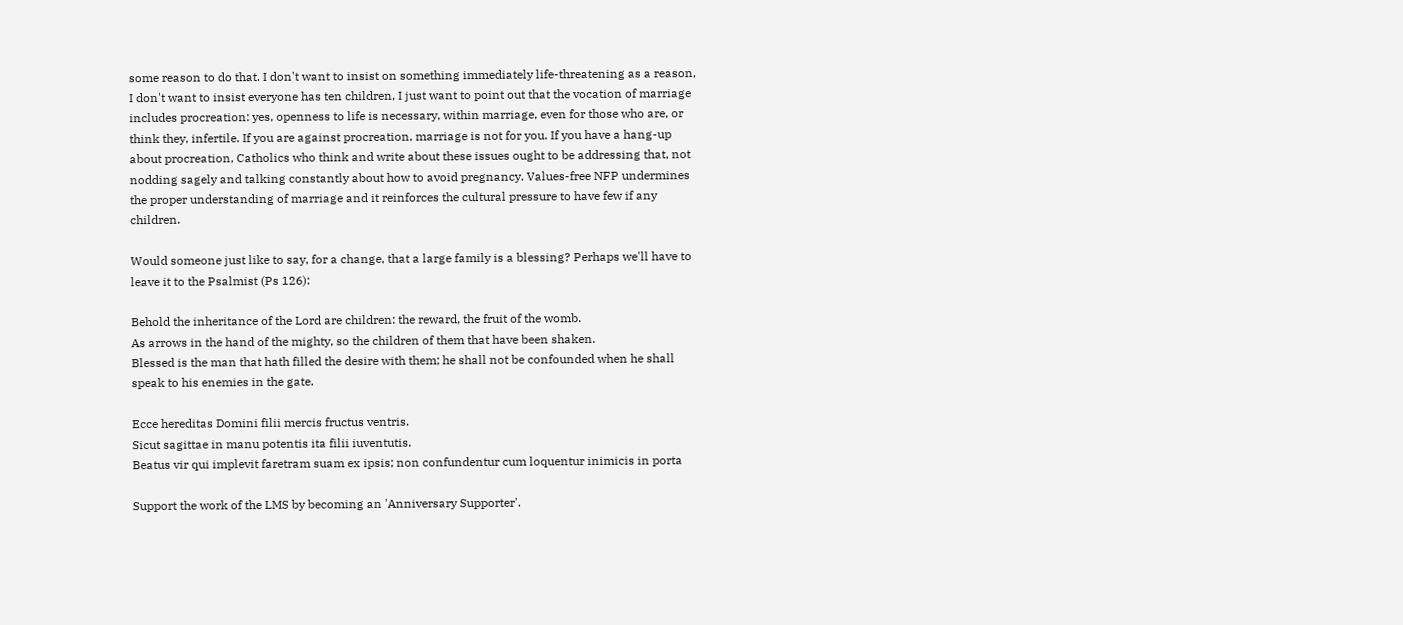some reason to do that. I don't want to insist on something immediately life-threatening as a reason, I don't want to insist everyone has ten children, I just want to point out that the vocation of marriage includes procreation: yes, openness to life is necessary, within marriage, even for those who are, or think they, infertile. If you are against procreation, marriage is not for you. If you have a hang-up about procreation, Catholics who think and write about these issues ought to be addressing that, not nodding sagely and talking constantly about how to avoid pregnancy. Values-free NFP undermines the proper understanding of marriage and it reinforces the cultural pressure to have few if any children.

Would someone just like to say, for a change, that a large family is a blessing? Perhaps we'll have to leave it to the Psalmist (Ps 126):

Behold the inheritance of the Lord are children: the reward, the fruit of the womb.
As arrows in the hand of the mighty, so the children of them that have been shaken.
Blessed is the man that hath filled the desire with them; he shall not be confounded when he shall speak to his enemies in the gate.

Ecce hereditas Domini filii mercis fructus ventris.
Sicut sagittae in manu potentis ita filii iuventutis.
Beatus vir qui implevit faretram suam ex ipsis; non confundentur cum loquentur inimicis in porta

Support the work of the LMS by becoming an 'Anniversary Supporter'.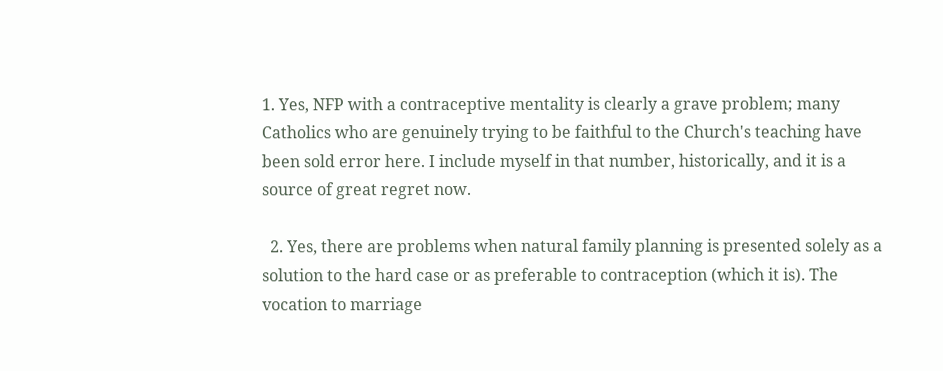1. Yes, NFP with a contraceptive mentality is clearly a grave problem; many Catholics who are genuinely trying to be faithful to the Church's teaching have been sold error here. I include myself in that number, historically, and it is a source of great regret now.

  2. Yes, there are problems when natural family planning is presented solely as a solution to the hard case or as preferable to contraception (which it is). The vocation to marriage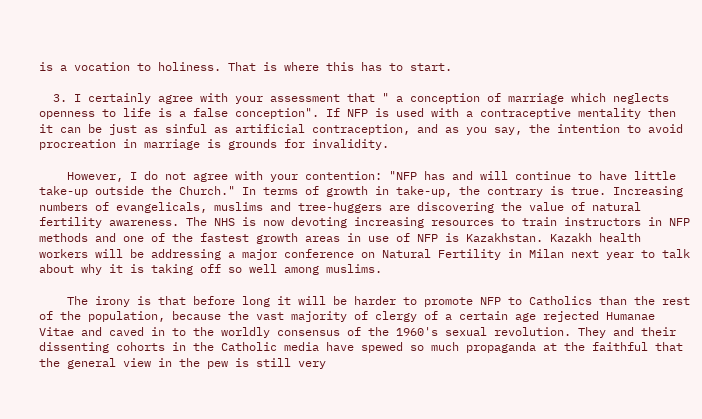is a vocation to holiness. That is where this has to start.

  3. I certainly agree with your assessment that " a conception of marriage which neglects openness to life is a false conception". If NFP is used with a contraceptive mentality then it can be just as sinful as artificial contraception, and as you say, the intention to avoid procreation in marriage is grounds for invalidity.

    However, I do not agree with your contention: "NFP has and will continue to have little take-up outside the Church." In terms of growth in take-up, the contrary is true. Increasing numbers of evangelicals, muslims and tree-huggers are discovering the value of natural fertility awareness. The NHS is now devoting increasing resources to train instructors in NFP methods and one of the fastest growth areas in use of NFP is Kazakhstan. Kazakh health workers will be addressing a major conference on Natural Fertility in Milan next year to talk about why it is taking off so well among muslims.

    The irony is that before long it will be harder to promote NFP to Catholics than the rest of the population, because the vast majority of clergy of a certain age rejected Humanae Vitae and caved in to the worldly consensus of the 1960's sexual revolution. They and their dissenting cohorts in the Catholic media have spewed so much propaganda at the faithful that the general view in the pew is still very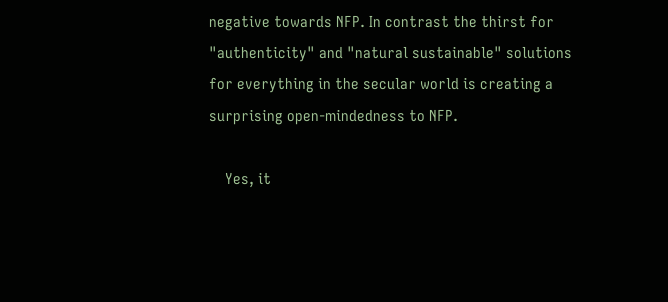negative towards NFP. In contrast the thirst for "authenticity" and "natural sustainable" solutions for everything in the secular world is creating a surprising open-mindedness to NFP.

    Yes, it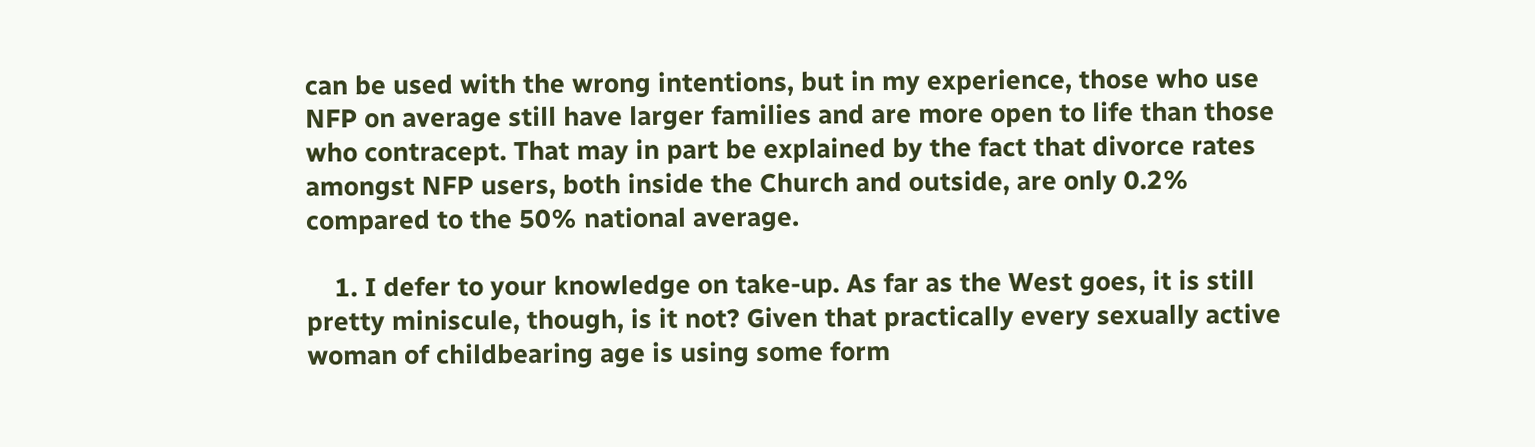can be used with the wrong intentions, but in my experience, those who use NFP on average still have larger families and are more open to life than those who contracept. That may in part be explained by the fact that divorce rates amongst NFP users, both inside the Church and outside, are only 0.2% compared to the 50% national average.

    1. I defer to your knowledge on take-up. As far as the West goes, it is still pretty miniscule, though, is it not? Given that practically every sexually active woman of childbearing age is using some form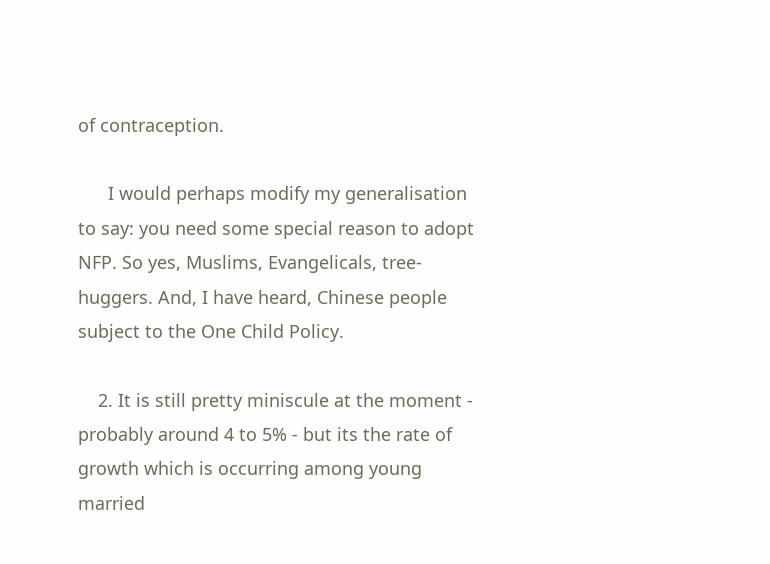of contraception.

      I would perhaps modify my generalisation to say: you need some special reason to adopt NFP. So yes, Muslims, Evangelicals, tree-huggers. And, I have heard, Chinese people subject to the One Child Policy.

    2. It is still pretty miniscule at the moment - probably around 4 to 5% - but its the rate of growth which is occurring among young married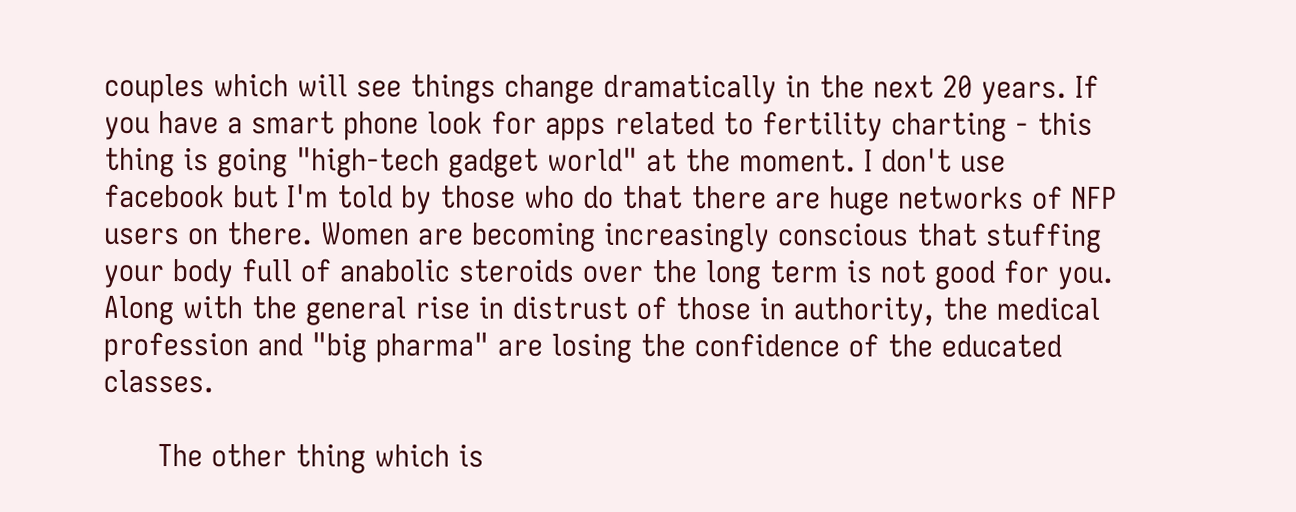couples which will see things change dramatically in the next 20 years. If you have a smart phone look for apps related to fertility charting - this thing is going "high-tech gadget world" at the moment. I don't use facebook but I'm told by those who do that there are huge networks of NFP users on there. Women are becoming increasingly conscious that stuffing your body full of anabolic steroids over the long term is not good for you. Along with the general rise in distrust of those in authority, the medical profession and "big pharma" are losing the confidence of the educated classes.

      The other thing which is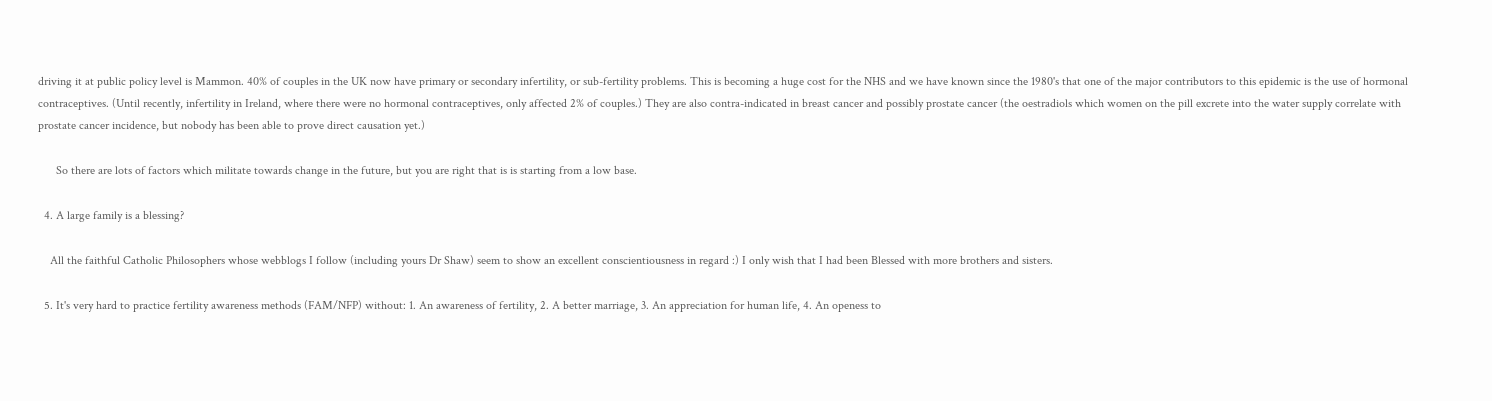driving it at public policy level is Mammon. 40% of couples in the UK now have primary or secondary infertility, or sub-fertility problems. This is becoming a huge cost for the NHS and we have known since the 1980's that one of the major contributors to this epidemic is the use of hormonal contraceptives. (Until recently, infertility in Ireland, where there were no hormonal contraceptives, only affected 2% of couples.) They are also contra-indicated in breast cancer and possibly prostate cancer (the oestradiols which women on the pill excrete into the water supply correlate with prostate cancer incidence, but nobody has been able to prove direct causation yet.)

      So there are lots of factors which militate towards change in the future, but you are right that is is starting from a low base.

  4. A large family is a blessing?

    All the faithful Catholic Philosophers whose webblogs I follow (including yours Dr Shaw) seem to show an excellent conscientiousness in regard :) I only wish that I had been Blessed with more brothers and sisters.

  5. It's very hard to practice fertility awareness methods (FAM/NFP) without: 1. An awareness of fertility, 2. A better marriage, 3. An appreciation for human life, 4. An openess to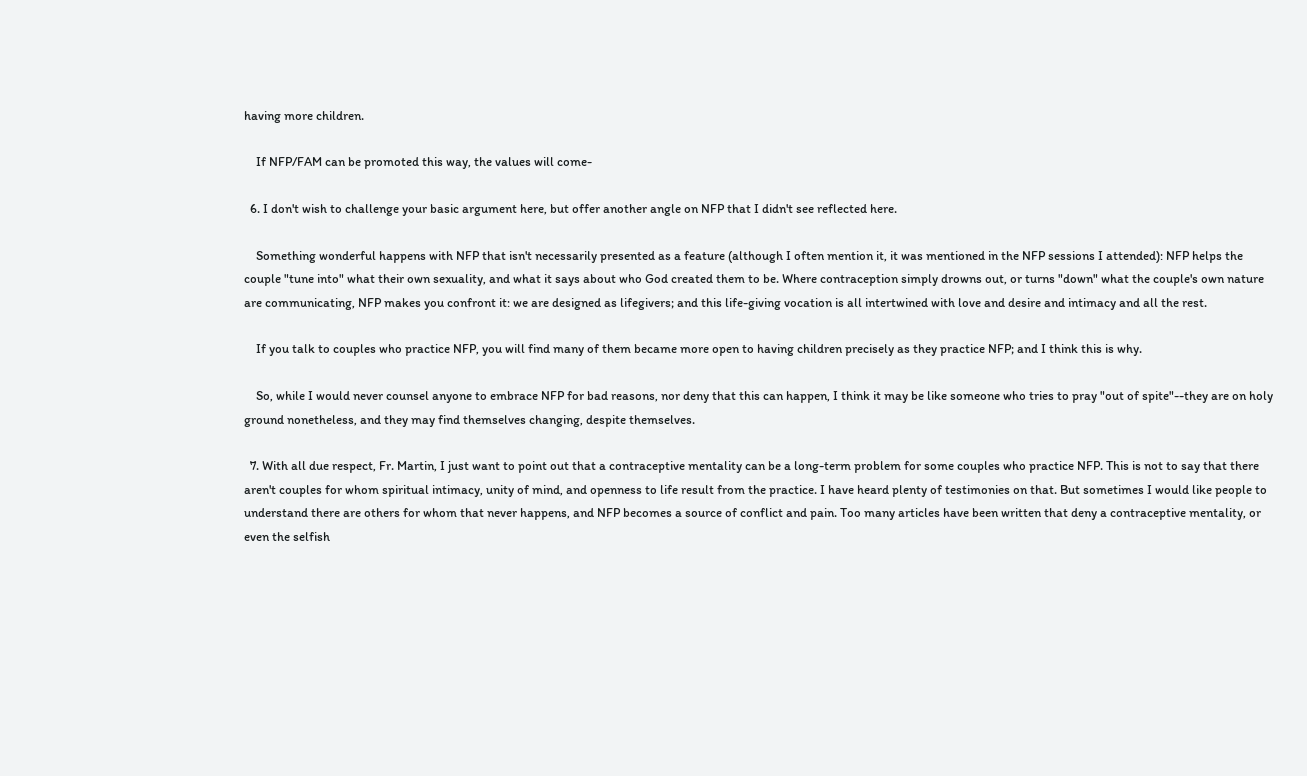having more children.

    If NFP/FAM can be promoted this way, the values will come-

  6. I don't wish to challenge your basic argument here, but offer another angle on NFP that I didn't see reflected here.

    Something wonderful happens with NFP that isn't necessarily presented as a feature (although I often mention it, it was mentioned in the NFP sessions I attended): NFP helps the couple "tune into" what their own sexuality, and what it says about who God created them to be. Where contraception simply drowns out, or turns "down" what the couple's own nature are communicating, NFP makes you confront it: we are designed as lifegivers; and this life-giving vocation is all intertwined with love and desire and intimacy and all the rest.

    If you talk to couples who practice NFP, you will find many of them became more open to having children precisely as they practice NFP; and I think this is why.

    So, while I would never counsel anyone to embrace NFP for bad reasons, nor deny that this can happen, I think it may be like someone who tries to pray "out of spite"--they are on holy ground nonetheless, and they may find themselves changing, despite themselves.

  7. With all due respect, Fr. Martin, I just want to point out that a contraceptive mentality can be a long-term problem for some couples who practice NFP. This is not to say that there aren't couples for whom spiritual intimacy, unity of mind, and openness to life result from the practice. I have heard plenty of testimonies on that. But sometimes I would like people to understand there are others for whom that never happens, and NFP becomes a source of conflict and pain. Too many articles have been written that deny a contraceptive mentality, or even the selfish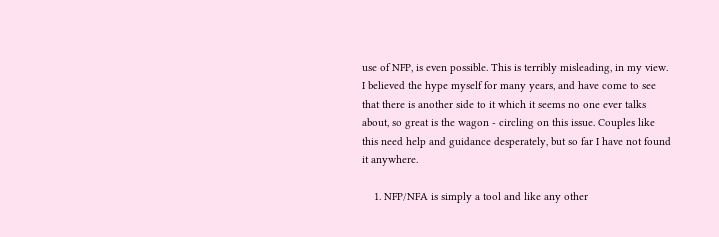use of NFP, is even possible. This is terribly misleading, in my view. I believed the hype myself for many years, and have come to see that there is another side to it which it seems no one ever talks about, so great is the wagon - circling on this issue. Couples like this need help and guidance desperately, but so far I have not found it anywhere.

    1. NFP/NFA is simply a tool and like any other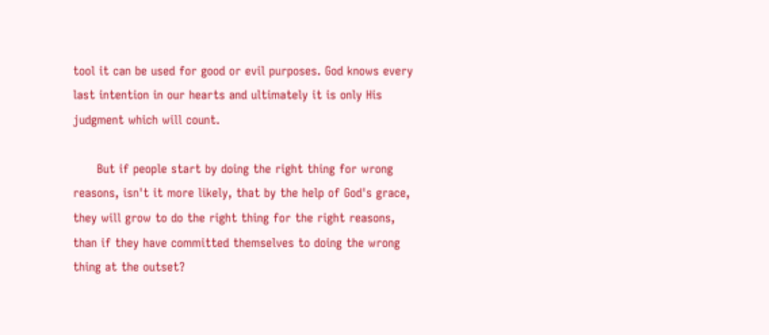tool it can be used for good or evil purposes. God knows every last intention in our hearts and ultimately it is only His judgment which will count.

      But if people start by doing the right thing for wrong reasons, isn't it more likely, that by the help of God's grace, they will grow to do the right thing for the right reasons, than if they have committed themselves to doing the wrong thing at the outset?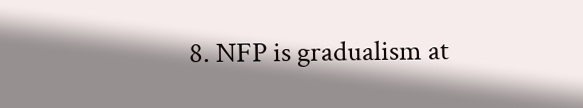8. NFP is gradualism at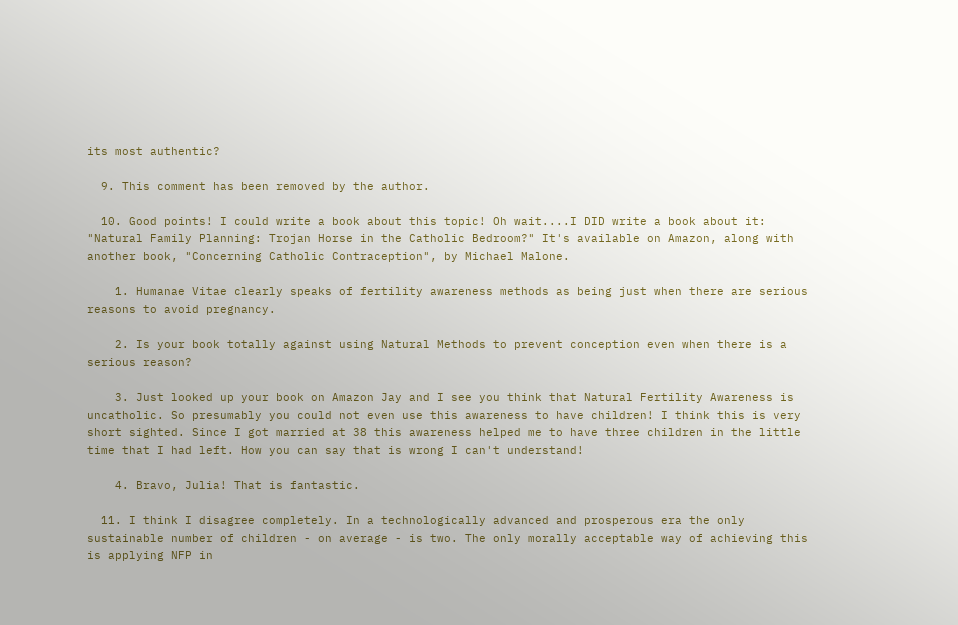its most authentic?

  9. This comment has been removed by the author.

  10. Good points! I could write a book about this topic! Oh wait....I DID write a book about it: "Natural Family Planning: Trojan Horse in the Catholic Bedroom?" It's available on Amazon, along with another book, "Concerning Catholic Contraception", by Michael Malone.

    1. Humanae Vitae clearly speaks of fertility awareness methods as being just when there are serious reasons to avoid pregnancy.

    2. Is your book totally against using Natural Methods to prevent conception even when there is a serious reason?

    3. Just looked up your book on Amazon Jay and I see you think that Natural Fertility Awareness is uncatholic. So presumably you could not even use this awareness to have children! I think this is very short sighted. Since I got married at 38 this awareness helped me to have three children in the little time that I had left. How you can say that is wrong I can't understand!

    4. Bravo, Julia! That is fantastic.

  11. I think I disagree completely. In a technologically advanced and prosperous era the only sustainable number of children - on average - is two. The only morally acceptable way of achieving this is applying NFP in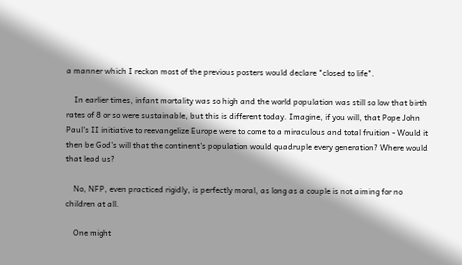a manner which I reckon most of the previous posters would declare "closed to life".

    In earlier times, infant mortality was so high and the world population was still so low that birth rates of 8 or so were sustainable, but this is different today. Imagine, if you will, that Pope John Paul's II initiative to reevangelize Europe were to come to a miraculous and total fruition - Would it then be God's will that the continent's population would quadruple every generation? Where would that lead us?

    No, NFP, even practiced rigidly, is perfectly moral, as long as a couple is not aiming for no children at all.

    One might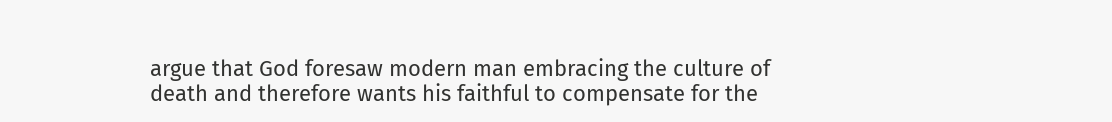argue that God foresaw modern man embracing the culture of death and therefore wants his faithful to compensate for the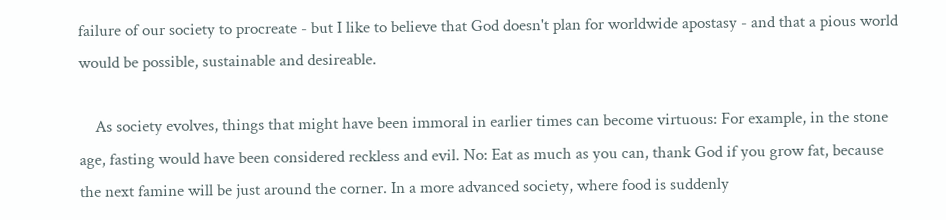failure of our society to procreate - but I like to believe that God doesn't plan for worldwide apostasy - and that a pious world would be possible, sustainable and desireable.

    As society evolves, things that might have been immoral in earlier times can become virtuous: For example, in the stone age, fasting would have been considered reckless and evil. No: Eat as much as you can, thank God if you grow fat, because the next famine will be just around the corner. In a more advanced society, where food is suddenly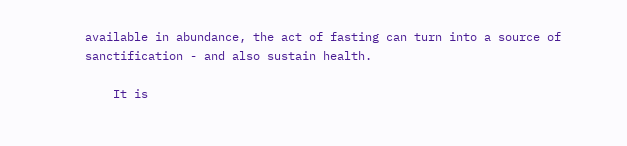available in abundance, the act of fasting can turn into a source of sanctification - and also sustain health.

    It is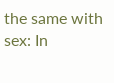the same with sex: In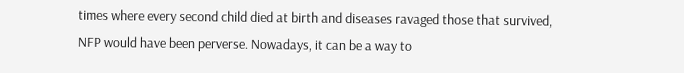times where every second child died at birth and diseases ravaged those that survived, NFP would have been perverse. Nowadays, it can be a way to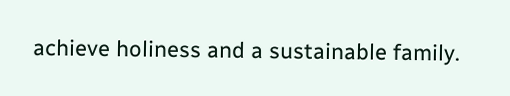achieve holiness and a sustainable family.